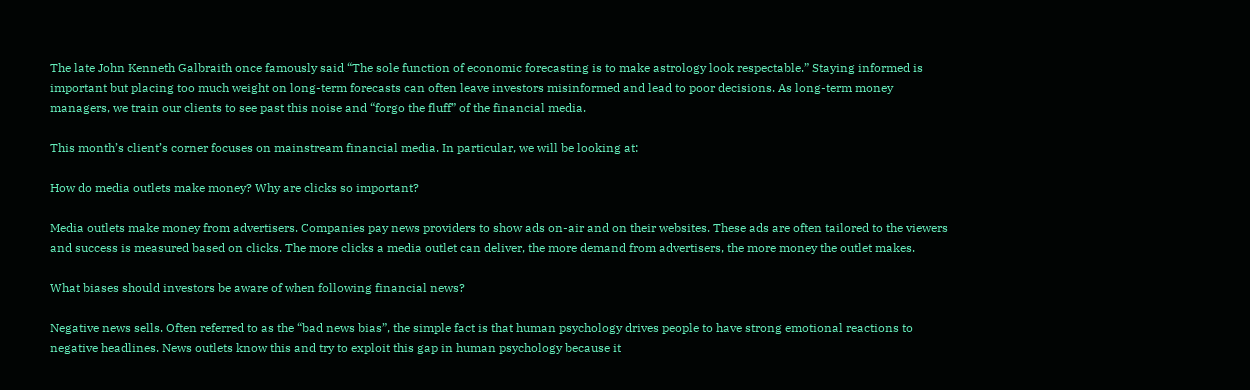The late John Kenneth Galbraith once famously said “The sole function of economic forecasting is to make astrology look respectable.” Staying informed is important but placing too much weight on long-term forecasts can often leave investors misinformed and lead to poor decisions. As long-term money managers, we train our clients to see past this noise and “forgo the fluff” of the financial media.

This month’s client’s corner focuses on mainstream financial media. In particular, we will be looking at:

How do media outlets make money? Why are clicks so important?

Media outlets make money from advertisers. Companies pay news providers to show ads on-air and on their websites. These ads are often tailored to the viewers and success is measured based on clicks. The more clicks a media outlet can deliver, the more demand from advertisers, the more money the outlet makes.

What biases should investors be aware of when following financial news?

Negative news sells. Often referred to as the “bad news bias”, the simple fact is that human psychology drives people to have strong emotional reactions to negative headlines. News outlets know this and try to exploit this gap in human psychology because it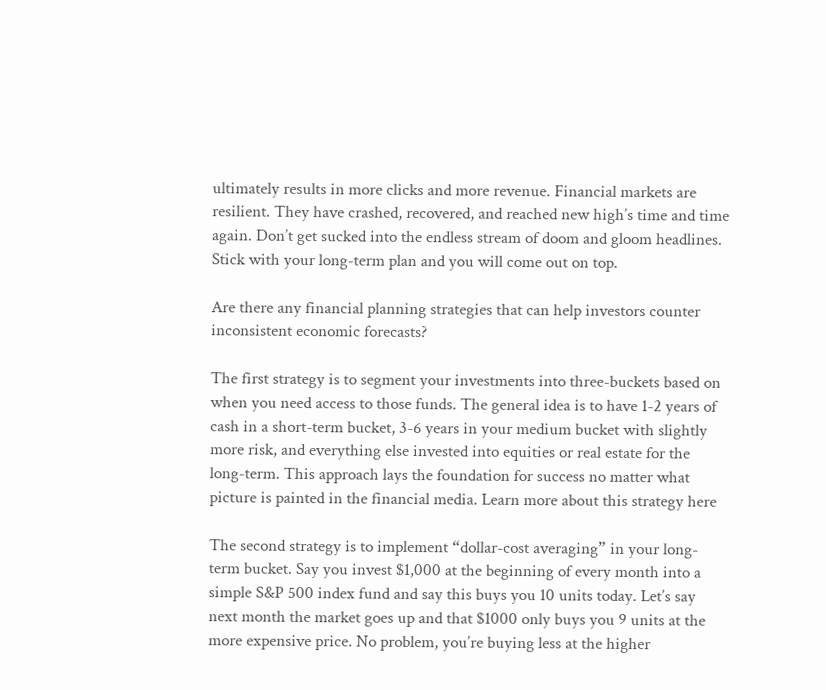ultimately results in more clicks and more revenue. Financial markets are resilient. They have crashed, recovered, and reached new high’s time and time again. Don’t get sucked into the endless stream of doom and gloom headlines. Stick with your long-term plan and you will come out on top.

Are there any financial planning strategies that can help investors counter inconsistent economic forecasts?

The first strategy is to segment your investments into three-buckets based on when you need access to those funds. The general idea is to have 1-2 years of cash in a short-term bucket, 3-6 years in your medium bucket with slightly more risk, and everything else invested into equities or real estate for the long-term. This approach lays the foundation for success no matter what picture is painted in the financial media. Learn more about this strategy here

The second strategy is to implement “dollar-cost averaging” in your long-term bucket. Say you invest $1,000 at the beginning of every month into a simple S&P 500 index fund and say this buys you 10 units today. Let’s say next month the market goes up and that $1000 only buys you 9 units at the more expensive price. No problem, you’re buying less at the higher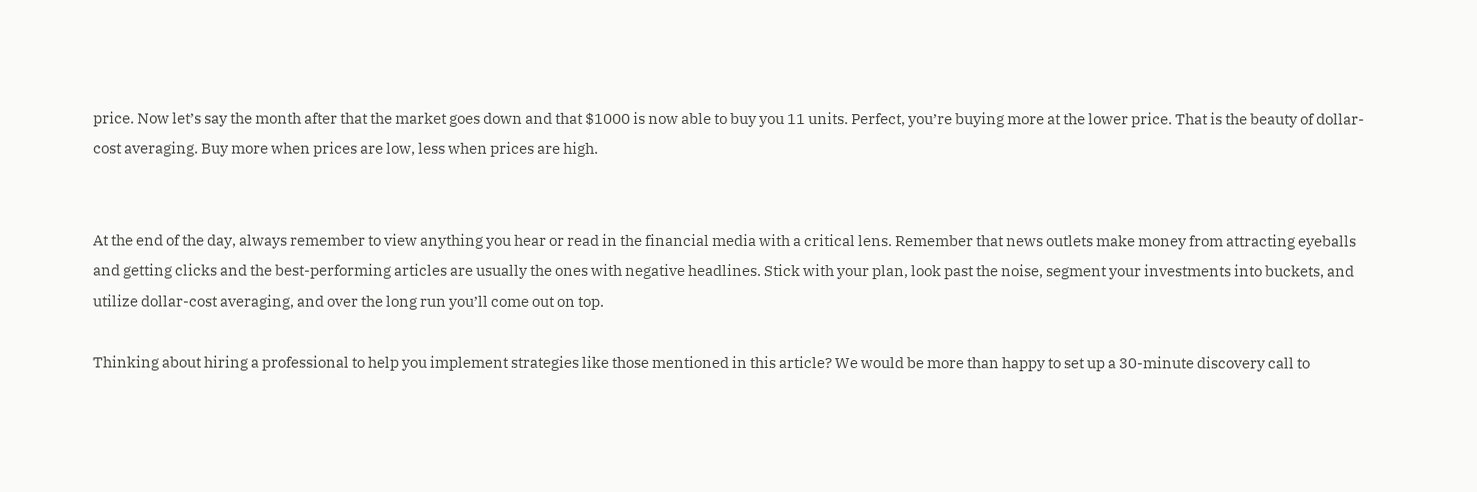price. Now let’s say the month after that the market goes down and that $1000 is now able to buy you 11 units. Perfect, you’re buying more at the lower price. That is the beauty of dollar-cost averaging. Buy more when prices are low, less when prices are high.


At the end of the day, always remember to view anything you hear or read in the financial media with a critical lens. Remember that news outlets make money from attracting eyeballs and getting clicks and the best-performing articles are usually the ones with negative headlines. Stick with your plan, look past the noise, segment your investments into buckets, and utilize dollar-cost averaging, and over the long run you’ll come out on top.

Thinking about hiring a professional to help you implement strategies like those mentioned in this article? We would be more than happy to set up a 30-minute discovery call to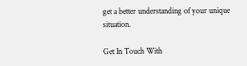get a better understanding of your unique situation.

Get In Touch With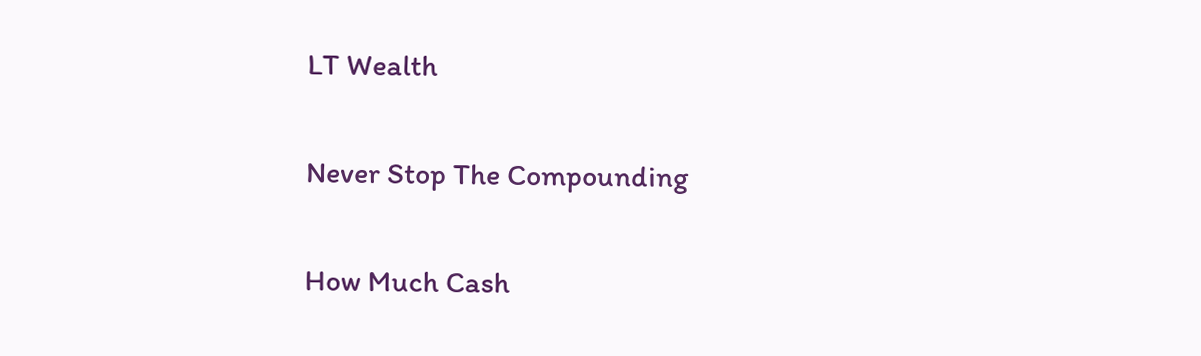LT Wealth


Never Stop The Compounding


How Much Cash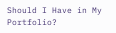Should I Have in My Portfolio?